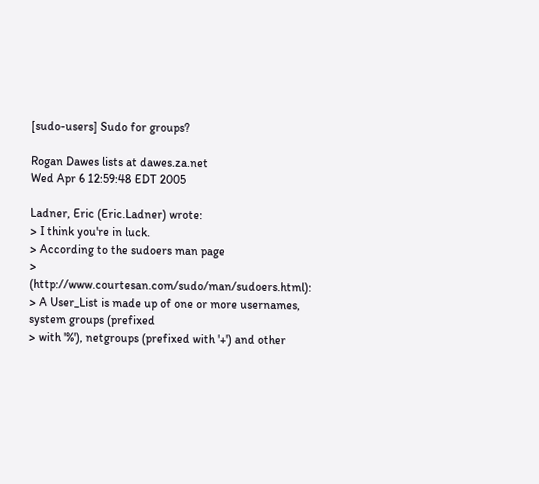[sudo-users] Sudo for groups?

Rogan Dawes lists at dawes.za.net
Wed Apr 6 12:59:48 EDT 2005

Ladner, Eric (Eric.Ladner) wrote:
> I think you're in luck.
> According to the sudoers man page
> (http://www.courtesan.com/sudo/man/sudoers.html):
> A User_List is made up of one or more usernames, system groups (prefixed
> with '%'), netgroups (prefixed with '+') and other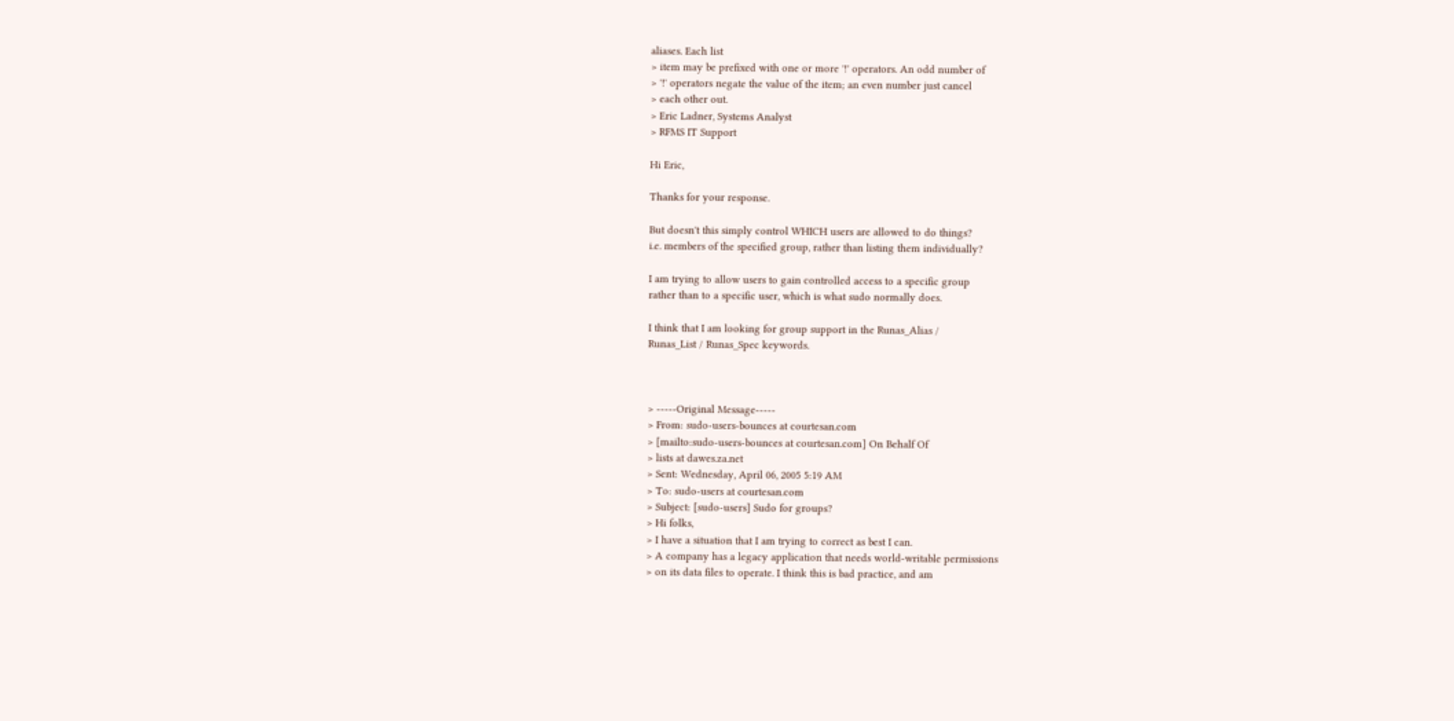aliases. Each list
> item may be prefixed with one or more '!' operators. An odd number of
> '!' operators negate the value of the item; an even number just cancel
> each other out.
> Eric Ladner, Systems Analyst
> RFMS IT Support

Hi Eric,

Thanks for your response.

But doesn't this simply control WHICH users are allowed to do things?
i.e. members of the specified group, rather than listing them individually?

I am trying to allow users to gain controlled access to a specific group
rather than to a specific user, which is what sudo normally does.

I think that I am looking for group support in the Runas_Alias /
Runas_List / Runas_Spec keywords.



> -----Original Message-----
> From: sudo-users-bounces at courtesan.com
> [mailto:sudo-users-bounces at courtesan.com] On Behalf Of
> lists at dawes.za.net
> Sent: Wednesday, April 06, 2005 5:19 AM
> To: sudo-users at courtesan.com
> Subject: [sudo-users] Sudo for groups?
> Hi folks,
> I have a situation that I am trying to correct as best I can.
> A company has a legacy application that needs world-writable permissions
> on its data files to operate. I think this is bad practice, and am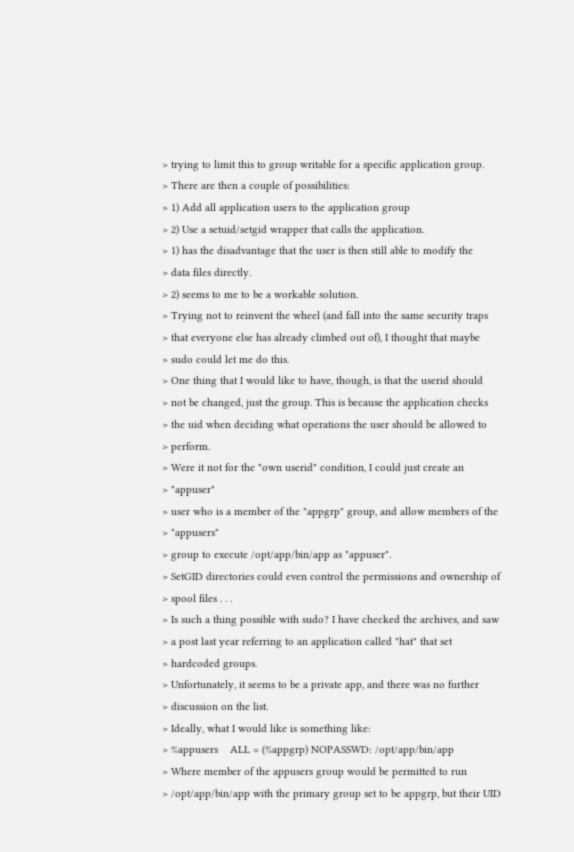> trying to limit this to group writable for a specific application group.
> There are then a couple of possibilities:
> 1) Add all application users to the application group
> 2) Use a setuid/setgid wrapper that calls the application.
> 1) has the disadvantage that the user is then still able to modify the
> data files directly.
> 2) seems to me to be a workable solution.
> Trying not to reinvent the wheel (and fall into the same security traps
> that everyone else has already climbed out of), I thought that maybe
> sudo could let me do this.
> One thing that I would like to have, though, is that the userid should
> not be changed, just the group. This is because the application checks
> the uid when deciding what operations the user should be allowed to
> perform.
> Were it not for the "own userid" condition, I could just create an
> "appuser"
> user who is a member of the "appgrp" group, and allow members of the
> "appusers"
> group to execute /opt/app/bin/app as "appuser".
> SetGID directories could even control the permissions and ownership of
> spool files . . .
> Is such a thing possible with sudo? I have checked the archives, and saw
> a post last year referring to an application called "hat" that set
> hardcoded groups.
> Unfortunately, it seems to be a private app, and there was no further
> discussion on the list.
> Ideally, what I would like is something like:
> %appusers    ALL = (%appgrp) NOPASSWD: /opt/app/bin/app
> Where member of the appusers group would be permitted to run
> /opt/app/bin/app with the primary group set to be appgrp, but their UID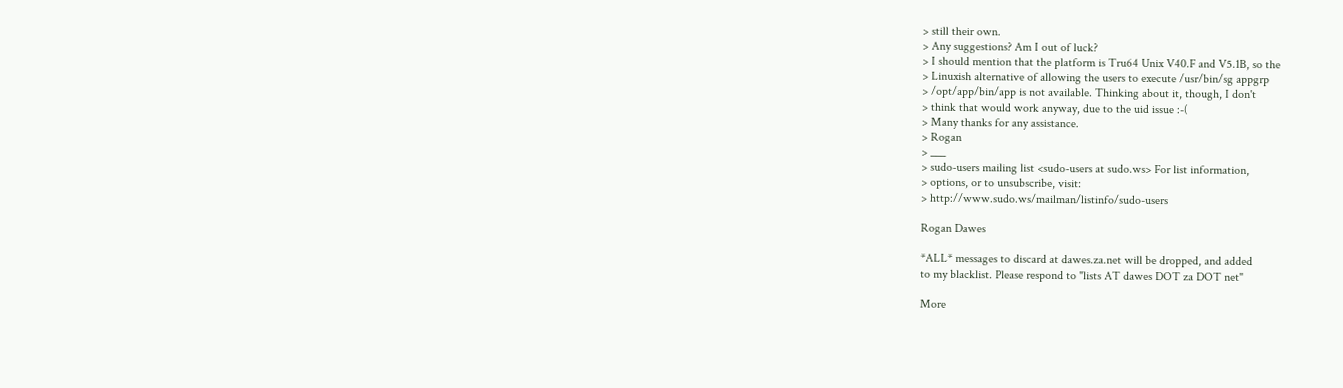> still their own.
> Any suggestions? Am I out of luck?
> I should mention that the platform is Tru64 Unix V40.F and V5.1B, so the
> Linuxish alternative of allowing the users to execute /usr/bin/sg appgrp
> /opt/app/bin/app is not available. Thinking about it, though, I don't
> think that would work anyway, due to the uid issue :-(
> Many thanks for any assistance.
> Rogan
> ___
> sudo-users mailing list <sudo-users at sudo.ws> For list information,
> options, or to unsubscribe, visit:
> http://www.sudo.ws/mailman/listinfo/sudo-users

Rogan Dawes

*ALL* messages to discard at dawes.za.net will be dropped, and added
to my blacklist. Please respond to "lists AT dawes DOT za DOT net"

More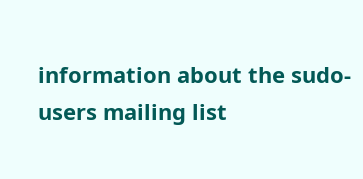information about the sudo-users mailing list